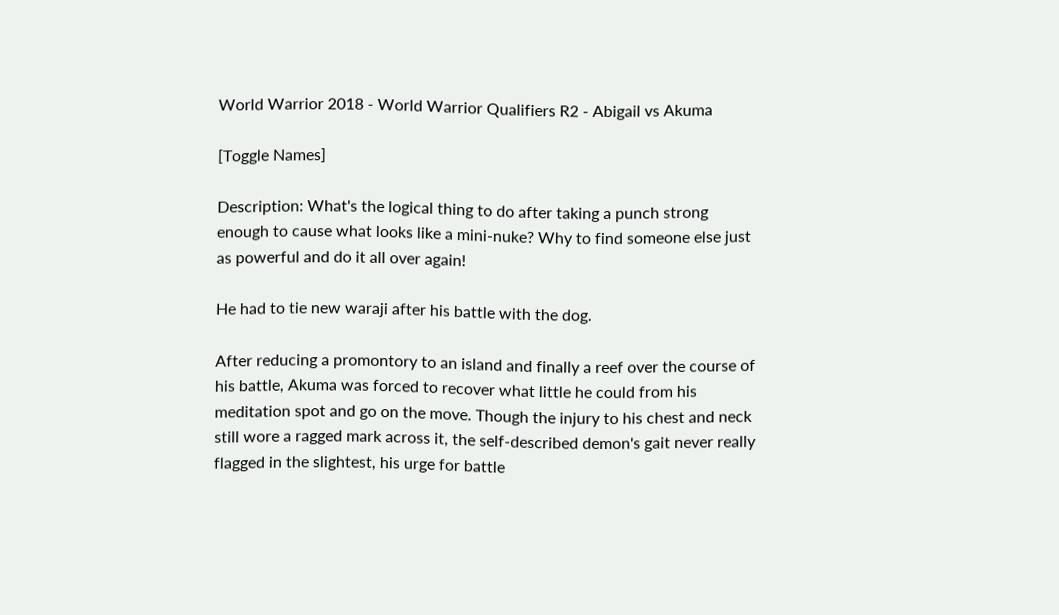World Warrior 2018 - World Warrior Qualifiers R2 - Abigail vs Akuma

[Toggle Names]

Description: What's the logical thing to do after taking a punch strong enough to cause what looks like a mini-nuke? Why to find someone else just as powerful and do it all over again!

He had to tie new waraji after his battle with the dog.

After reducing a promontory to an island and finally a reef over the course of his battle, Akuma was forced to recover what little he could from his meditation spot and go on the move. Though the injury to his chest and neck still wore a ragged mark across it, the self-described demon's gait never really flagged in the slightest, his urge for battle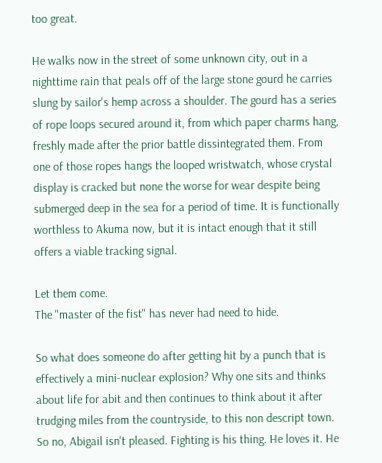too great.

He walks now in the street of some unknown city, out in a nighttime rain that peals off of the large stone gourd he carries slung by sailor's hemp across a shoulder. The gourd has a series of rope loops secured around it, from which paper charms hang, freshly made after the prior battle dissintegrated them. From one of those ropes hangs the looped wristwatch, whose crystal display is cracked but none the worse for wear despite being submerged deep in the sea for a period of time. It is functionally worthless to Akuma now, but it is intact enough that it still offers a viable tracking signal.

Let them come.
The "master of the fist" has never had need to hide.

So what does someone do after getting hit by a punch that is effectively a mini-nuclear explosion? Why one sits and thinks about life for abit and then continues to think about it after trudging miles from the countryside, to this non descript town. So no, Abigail isn't pleased. Fighting is his thing. He loves it. He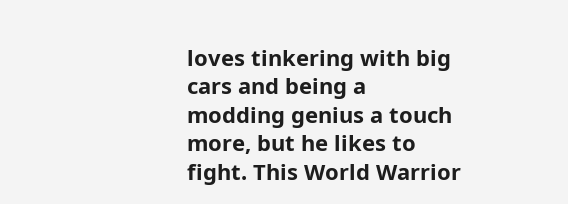loves tinkering with big cars and being a modding genius a touch more, but he likes to fight. This World Warrior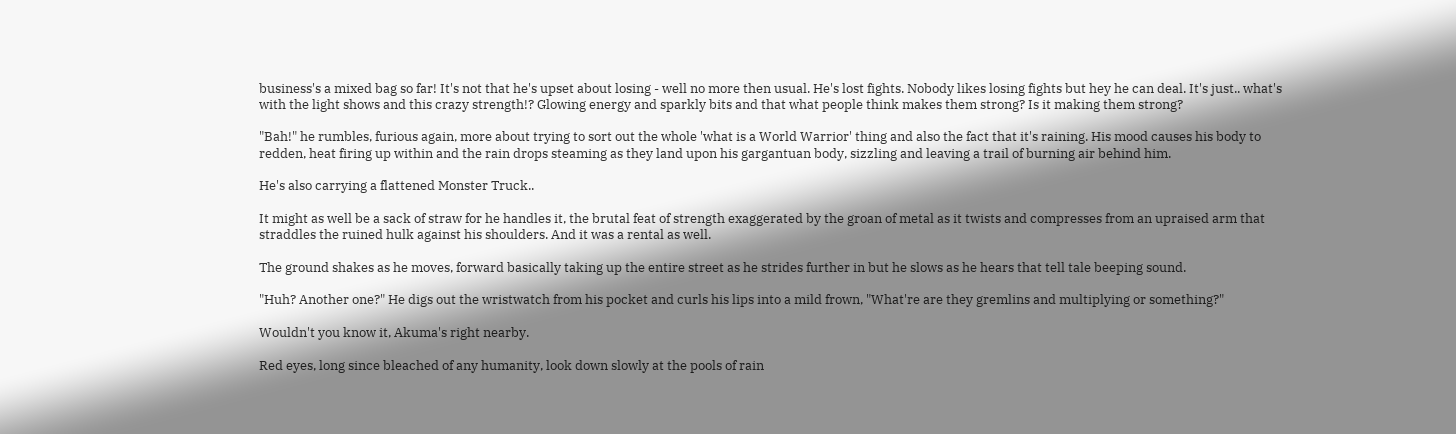business's a mixed bag so far! It's not that he's upset about losing - well no more then usual. He's lost fights. Nobody likes losing fights but hey he can deal. It's just.. what's with the light shows and this crazy strength!? Glowing energy and sparkly bits and that what people think makes them strong? Is it making them strong?

"Bah!" he rumbles, furious again, more about trying to sort out the whole 'what is a World Warrior' thing and also the fact that it's raining. His mood causes his body to redden, heat firing up within and the rain drops steaming as they land upon his gargantuan body, sizzling and leaving a trail of burning air behind him.

He's also carrying a flattened Monster Truck..

It might as well be a sack of straw for he handles it, the brutal feat of strength exaggerated by the groan of metal as it twists and compresses from an upraised arm that straddles the ruined hulk against his shoulders. And it was a rental as well.

The ground shakes as he moves, forward basically taking up the entire street as he strides further in but he slows as he hears that tell tale beeping sound.

"Huh? Another one?" He digs out the wristwatch from his pocket and curls his lips into a mild frown, "What're are they gremlins and multiplying or something?"

Wouldn't you know it, Akuma's right nearby.

Red eyes, long since bleached of any humanity, look down slowly at the pools of rain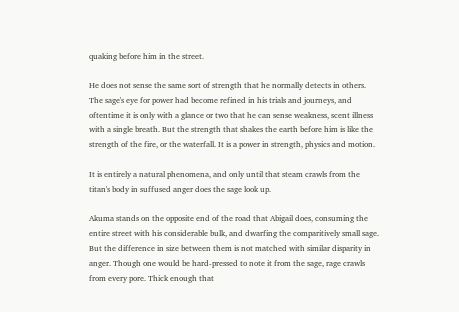quaking before him in the street.

He does not sense the same sort of strength that he normally detects in others. The sage's eye for power had become refined in his trials and journeys, and oftentime it is only with a glance or two that he can sense weakness, scent illness with a single breath. But the strength that shakes the earth before him is like the strength of the fire, or the waterfall. It is a power in strength, physics and motion.

It is entirely a natural phenomena, and only until that steam crawls from the titan's body in suffused anger does the sage look up.

Akuma stands on the opposite end of the road that Abigail does, consuming the entire street with his considerable bulk, and dwarfing the comparitively small sage. But the difference in size between them is not matched with similar disparity in anger. Though one would be hard-pressed to note it from the sage, rage crawls from every pore. Thick enough that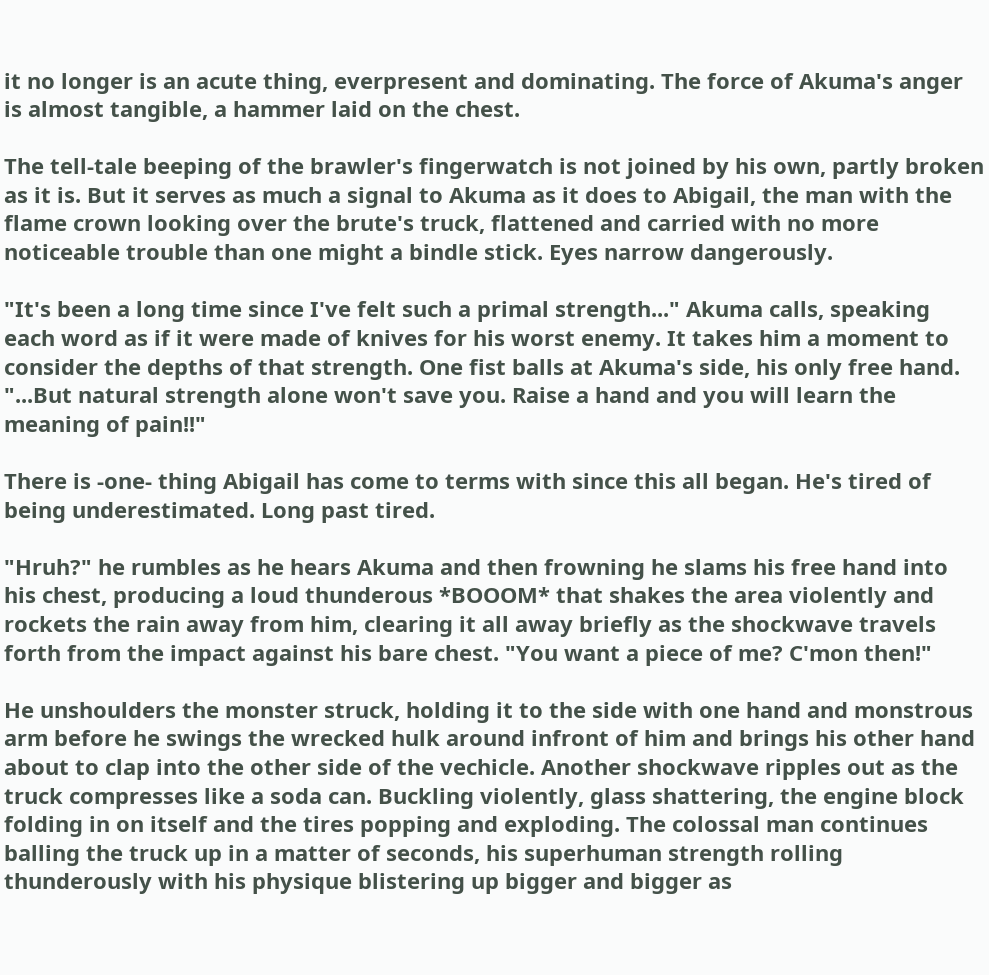it no longer is an acute thing, everpresent and dominating. The force of Akuma's anger is almost tangible, a hammer laid on the chest.

The tell-tale beeping of the brawler's fingerwatch is not joined by his own, partly broken as it is. But it serves as much a signal to Akuma as it does to Abigail, the man with the flame crown looking over the brute's truck, flattened and carried with no more noticeable trouble than one might a bindle stick. Eyes narrow dangerously.

"It's been a long time since I've felt such a primal strength..." Akuma calls, speaking each word as if it were made of knives for his worst enemy. It takes him a moment to consider the depths of that strength. One fist balls at Akuma's side, his only free hand. "...But natural strength alone won't save you. Raise a hand and you will learn the meaning of pain!!"

There is -one- thing Abigail has come to terms with since this all began. He's tired of being underestimated. Long past tired.

"Hruh?" he rumbles as he hears Akuma and then frowning he slams his free hand into his chest, producing a loud thunderous *BOOOM* that shakes the area violently and rockets the rain away from him, clearing it all away briefly as the shockwave travels forth from the impact against his bare chest. "You want a piece of me? C'mon then!"

He unshoulders the monster struck, holding it to the side with one hand and monstrous arm before he swings the wrecked hulk around infront of him and brings his other hand about to clap into the other side of the vechicle. Another shockwave ripples out as the truck compresses like a soda can. Buckling violently, glass shattering, the engine block folding in on itself and the tires popping and exploding. The colossal man continues balling the truck up in a matter of seconds, his superhuman strength rolling thunderously with his physique blistering up bigger and bigger as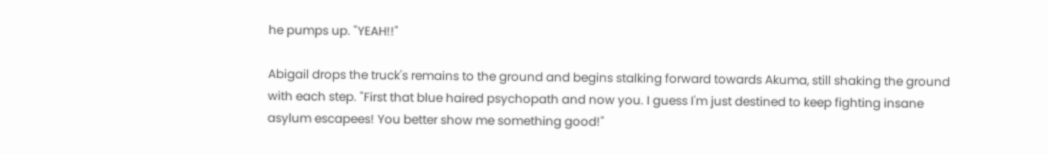he pumps up. "YEAH!!"

Abigail drops the truck's remains to the ground and begins stalking forward towards Akuma, still shaking the ground with each step. "First that blue haired psychopath and now you. I guess I'm just destined to keep fighting insane asylum escapees! You better show me something good!"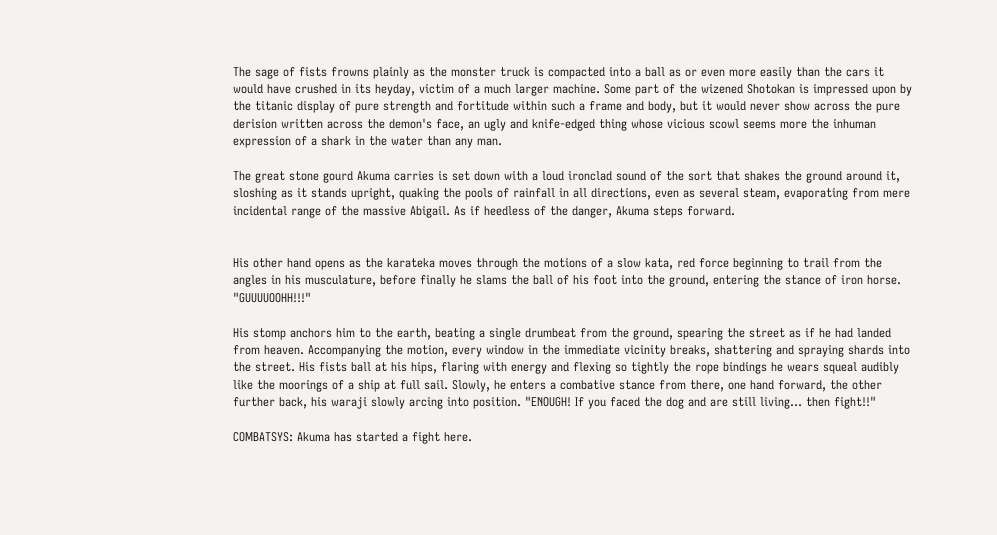The sage of fists frowns plainly as the monster truck is compacted into a ball as or even more easily than the cars it would have crushed in its heyday, victim of a much larger machine. Some part of the wizened Shotokan is impressed upon by the titanic display of pure strength and fortitude within such a frame and body, but it would never show across the pure derision written across the demon's face, an ugly and knife-edged thing whose vicious scowl seems more the inhuman expression of a shark in the water than any man.

The great stone gourd Akuma carries is set down with a loud ironclad sound of the sort that shakes the ground around it, sloshing as it stands upright, quaking the pools of rainfall in all directions, even as several steam, evaporating from mere incidental range of the massive Abigail. As if heedless of the danger, Akuma steps forward.


His other hand opens as the karateka moves through the motions of a slow kata, red force beginning to trail from the angles in his musculature, before finally he slams the ball of his foot into the ground, entering the stance of iron horse. "GUUUUOOHH!!!"

His stomp anchors him to the earth, beating a single drumbeat from the ground, spearing the street as if he had landed from heaven. Accompanying the motion, every window in the immediate vicinity breaks, shattering and spraying shards into the street. His fists ball at his hips, flaring with energy and flexing so tightly the rope bindings he wears squeal audibly like the moorings of a ship at full sail. Slowly, he enters a combative stance from there, one hand forward, the other further back, his waraji slowly arcing into position. "ENOUGH! If you faced the dog and are still living... then fight!!"

COMBATSYS: Akuma has started a fight here.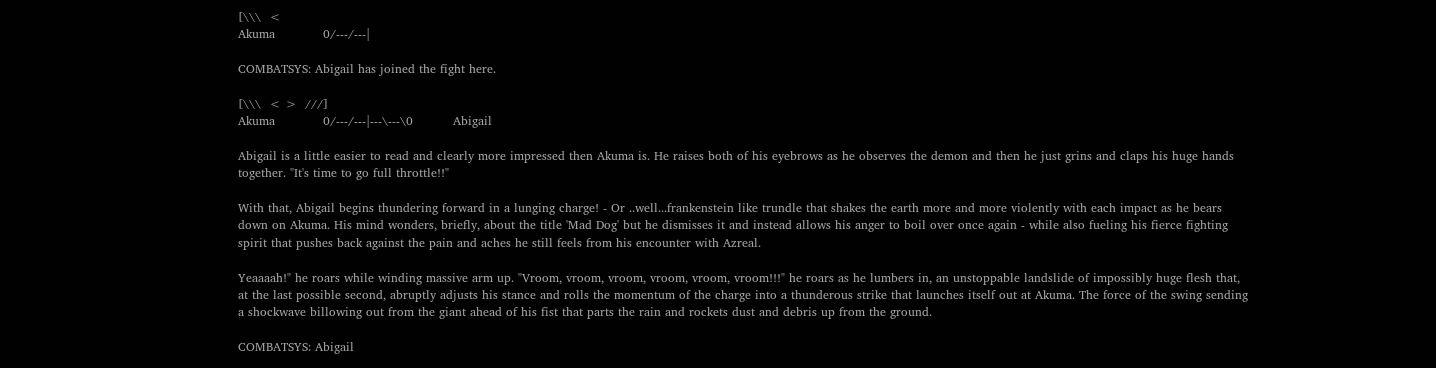[\\\  <
Akuma            0/---/---|

COMBATSYS: Abigail has joined the fight here.

[\\\  < >  ///]
Akuma            0/---/---|---\---\0          Abigail

Abigail is a little easier to read and clearly more impressed then Akuma is. He raises both of his eyebrows as he observes the demon and then he just grins and claps his huge hands together. "It's time to go full throttle!!"

With that, Abigail begins thundering forward in a lunging charge! - Or ..well...frankenstein like trundle that shakes the earth more and more violently with each impact as he bears down on Akuma. His mind wonders, briefly, about the title 'Mad Dog' but he dismisses it and instead allows his anger to boil over once again - while also fueling his fierce fighting spirit that pushes back against the pain and aches he still feels from his encounter with Azreal.

Yeaaaah!" he roars while winding massive arm up. "Vroom, vroom, vroom, vroom, vroom, vroom!!!" he roars as he lumbers in, an unstoppable landslide of impossibly huge flesh that, at the last possible second, abruptly adjusts his stance and rolls the momentum of the charge into a thunderous strike that launches itself out at Akuma. The force of the swing sending a shockwave billowing out from the giant ahead of his fist that parts the rain and rockets dust and debris up from the ground.

COMBATSYS: Abigail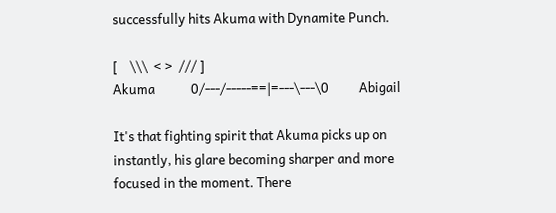successfully hits Akuma with Dynamite Punch.

[    \\\  < >  /// ]
Akuma            0/---/-----==|=---\---\0          Abigail

It's that fighting spirit that Akuma picks up on instantly, his glare becoming sharper and more focused in the moment. There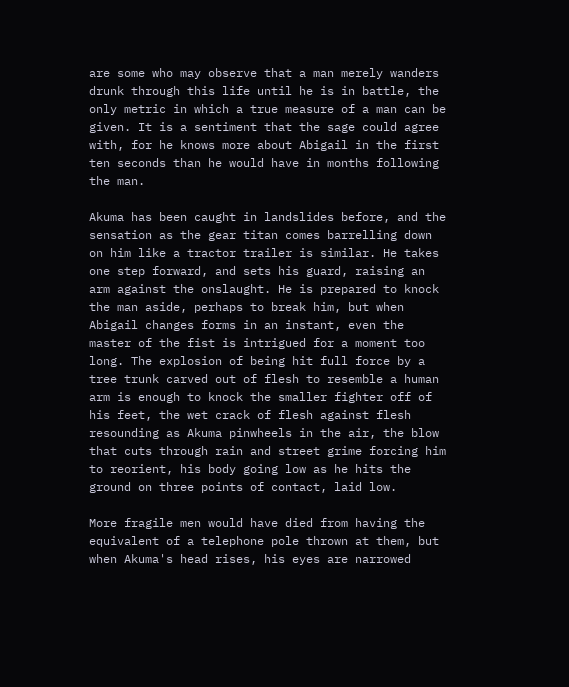are some who may observe that a man merely wanders drunk through this life until he is in battle, the only metric in which a true measure of a man can be given. It is a sentiment that the sage could agree with, for he knows more about Abigail in the first ten seconds than he would have in months following the man.

Akuma has been caught in landslides before, and the sensation as the gear titan comes barrelling down on him like a tractor trailer is similar. He takes one step forward, and sets his guard, raising an arm against the onslaught. He is prepared to knock the man aside, perhaps to break him, but when Abigail changes forms in an instant, even the master of the fist is intrigued for a moment too long. The explosion of being hit full force by a tree trunk carved out of flesh to resemble a human arm is enough to knock the smaller fighter off of his feet, the wet crack of flesh against flesh resounding as Akuma pinwheels in the air, the blow that cuts through rain and street grime forcing him to reorient, his body going low as he hits the ground on three points of contact, laid low.

More fragile men would have died from having the equivalent of a telephone pole thrown at them, but when Akuma's head rises, his eyes are narrowed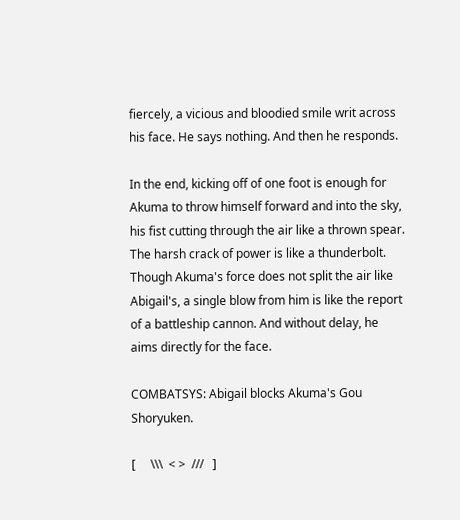fiercely, a vicious and bloodied smile writ across his face. He says nothing. And then he responds.

In the end, kicking off of one foot is enough for Akuma to throw himself forward and into the sky, his fist cutting through the air like a thrown spear. The harsh crack of power is like a thunderbolt. Though Akuma's force does not split the air like Abigail's, a single blow from him is like the report of a battleship cannon. And without delay, he aims directly for the face.

COMBATSYS: Abigail blocks Akuma's Gou Shoryuken.

[     \\\  < >  ///   ]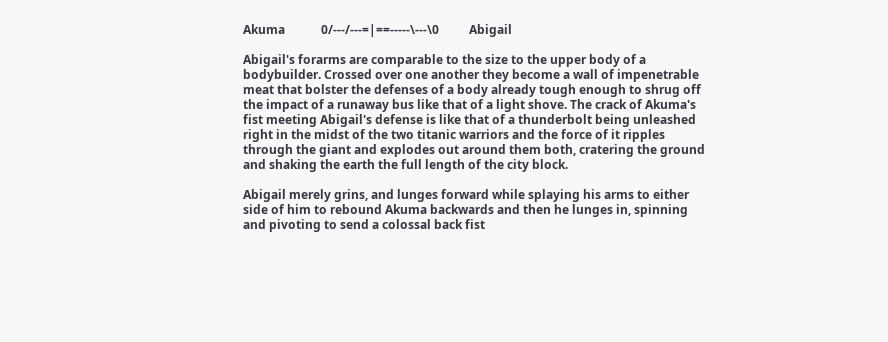Akuma            0/---/---=|==-----\---\0          Abigail

Abigail's forarms are comparable to the size to the upper body of a bodybuilder. Crossed over one another they become a wall of impenetrable meat that bolster the defenses of a body already tough enough to shrug off the impact of a runaway bus like that of a light shove. The crack of Akuma's fist meeting Abigail's defense is like that of a thunderbolt being unleashed right in the midst of the two titanic warriors and the force of it ripples through the giant and explodes out around them both, cratering the ground and shaking the earth the full length of the city block.

Abigail merely grins, and lunges forward while splaying his arms to either side of him to rebound Akuma backwards and then he lunges in, spinning and pivoting to send a colossal back fist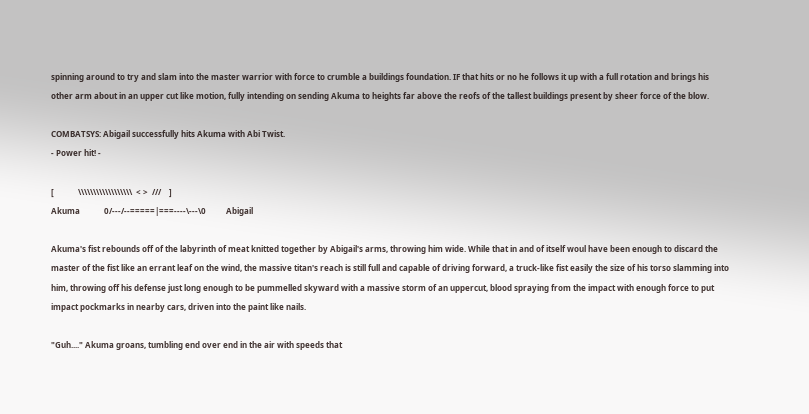spinning around to try and slam into the master warrior with force to crumble a buildings foundation. IF that hits or no he follows it up with a full rotation and brings his other arm about in an upper cut like motion, fully intending on sending Akuma to heights far above the reofs of the tallest buildings present by sheer force of the blow.

COMBATSYS: Abigail successfully hits Akuma with Abi Twist.
- Power hit! -

[            \\\\\\\\\\\\\\\\\\  < >  ///    ]
Akuma            0/---/--=====|===----\---\0          Abigail

Akuma's fist rebounds off of the labyrinth of meat knitted together by Abigail's arms, throwing him wide. While that in and of itself woul have been enough to discard the master of the fist like an errant leaf on the wind, the massive titan's reach is still full and capable of driving forward, a truck-like fist easily the size of his torso slamming into him, throwing off his defense just long enough to be pummelled skyward with a massive storm of an uppercut, blood spraying from the impact with enough force to put impact pockmarks in nearby cars, driven into the paint like nails.

"Guh...." Akuma groans, tumbling end over end in the air with speeds that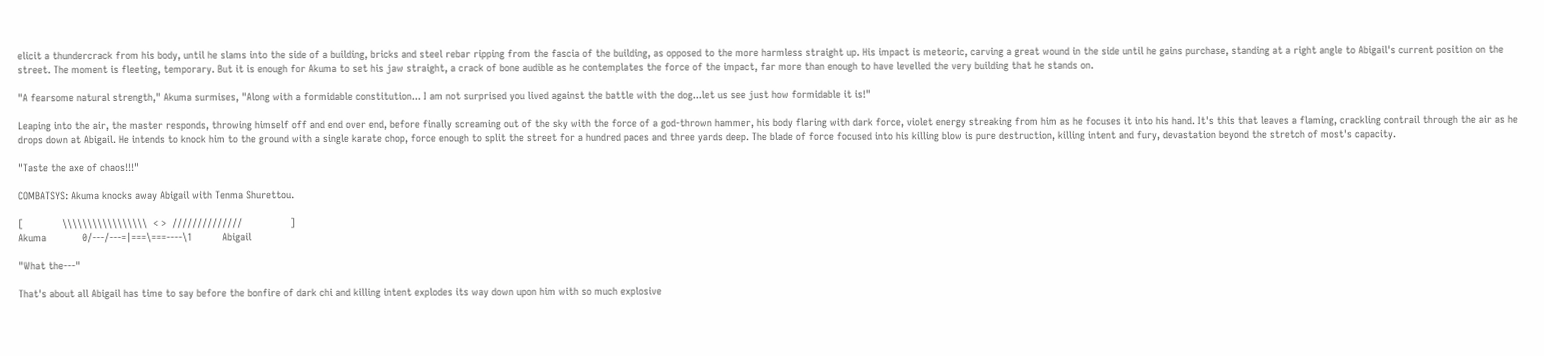elicit a thundercrack from his body, until he slams into the side of a building, bricks and steel rebar ripping from the fascia of the building, as opposed to the more harmless straight up. His impact is meteoric, carving a great wound in the side until he gains purchase, standing at a right angle to Abigail's current position on the street. The moment is fleeting, temporary. But it is enough for Akuma to set his jaw straight, a crack of bone audible as he contemplates the force of the impact, far more than enough to have levelled the very building that he stands on.

"A fearsome natural strength," Akuma surmises, "Along with a formidable constitution... I am not surprised you lived against the battle with the dog...let us see just how formidable it is!"

Leaping into the air, the master responds, throwing himself off and end over end, before finally screaming out of the sky with the force of a god-thrown hammer, his body flaring with dark force, violet energy streaking from him as he focuses it into his hand. It's this that leaves a flaming, crackling contrail through the air as he drops down at Abigail. He intends to knock him to the ground with a single karate chop, force enough to split the street for a hundred paces and three yards deep. The blade of force focused into his killing blow is pure destruction, killing intent and fury, devastation beyond the stretch of most's capacity.

"Taste the axe of chaos!!!"

COMBATSYS: Akuma knocks away Abigail with Tenma Shurettou.

[             \\\\\\\\\\\\\\\\\  < >  //////////////                ]
Akuma            0/---/---=|===\===----\1          Abigail

"What the---"

That's about all Abigail has time to say before the bonfire of dark chi and killing intent explodes its way down upon him with so much explosive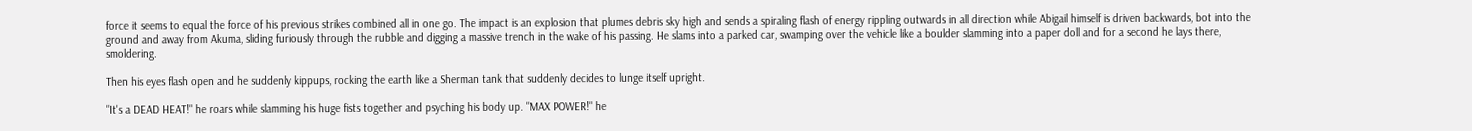force it seems to equal the force of his previous strikes combined all in one go. The impact is an explosion that plumes debris sky high and sends a spiraling flash of energy rippling outwards in all direction while Abigail himself is driven backwards, bot into the ground and away from Akuma, sliding furiously through the rubble and digging a massive trench in the wake of his passing. He slams into a parked car, swamping over the vehicle like a boulder slamming into a paper doll and for a second he lays there, smoldering.

Then his eyes flash open and he suddenly kippups, rocking the earth like a Sherman tank that suddenly decides to lunge itself upright.

"It's a DEAD HEAT!" he roars while slamming his huge fists together and psyching his body up. "MAX POWER!" he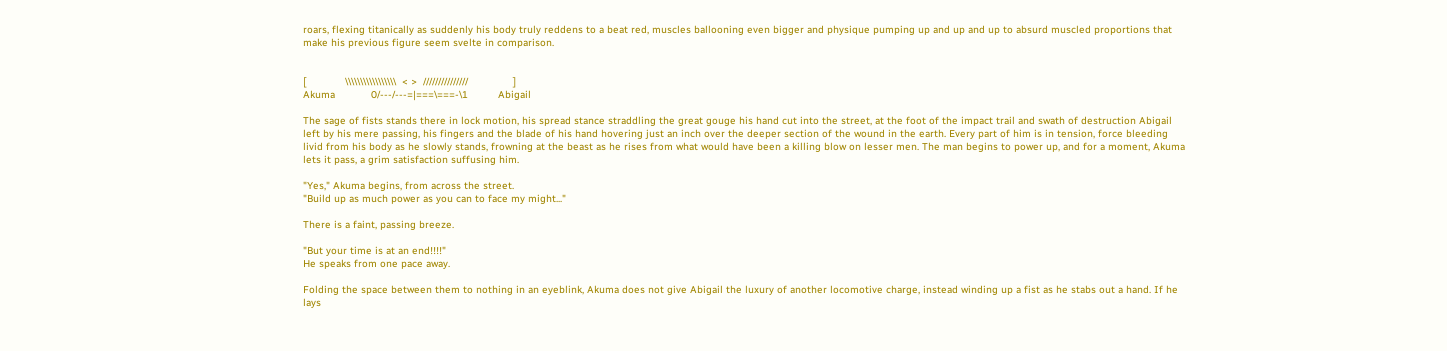roars, flexing titanically as suddenly his body truly reddens to a beat red, muscles ballooning even bigger and physique pumping up and up and up to absurd muscled proportions that make his previous figure seem svelte in comparison.


[             \\\\\\\\\\\\\\\\\  < >  ///////////////               ]
Akuma            0/---/---=|===\===-\1          Abigail

The sage of fists stands there in lock motion, his spread stance straddling the great gouge his hand cut into the street, at the foot of the impact trail and swath of destruction Abigail left by his mere passing, his fingers and the blade of his hand hovering just an inch over the deeper section of the wound in the earth. Every part of him is in tension, force bleeding livid from his body as he slowly stands, frowning at the beast as he rises from what would have been a killing blow on lesser men. The man begins to power up, and for a moment, Akuma lets it pass, a grim satisfaction suffusing him.

"Yes," Akuma begins, from across the street.
"Build up as much power as you can to face my might..."

There is a faint, passing breeze.

"But your time is at an end!!!!"
He speaks from one pace away.

Folding the space between them to nothing in an eyeblink, Akuma does not give Abigail the luxury of another locomotive charge, instead winding up a fist as he stabs out a hand. If he lays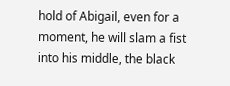hold of Abigail, even for a moment, he will slam a fist into his middle, the black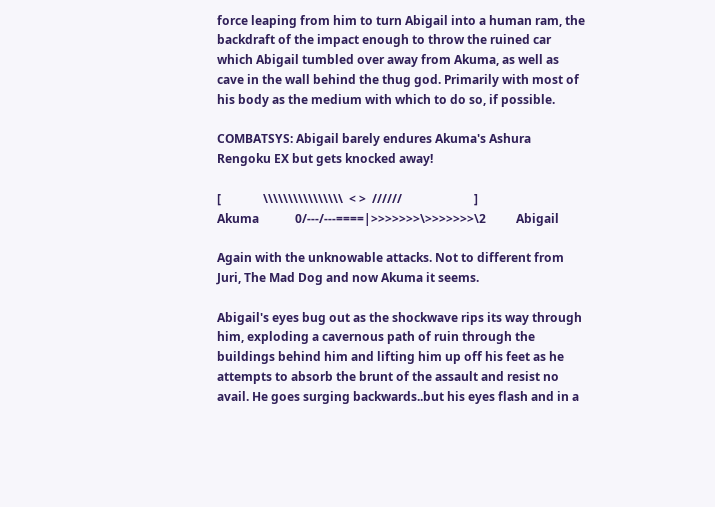force leaping from him to turn Abigail into a human ram, the backdraft of the impact enough to throw the ruined car which Abigail tumbled over away from Akuma, as well as cave in the wall behind the thug god. Primarily with most of his body as the medium with which to do so, if possible.

COMBATSYS: Abigail barely endures Akuma's Ashura Rengoku EX but gets knocked away!

[              \\\\\\\\\\\\\\\\  < >  //////                        ]
Akuma            0/---/---====|>>>>>>>\>>>>>>>\2          Abigail

Again with the unknowable attacks. Not to different from Juri, The Mad Dog and now Akuma it seems.

Abigail's eyes bug out as the shockwave rips its way through him, exploding a cavernous path of ruin through the buildings behind him and lifting him up off his feet as he attempts to absorb the brunt of the assault and resist no avail. He goes surging backwards..but his eyes flash and in a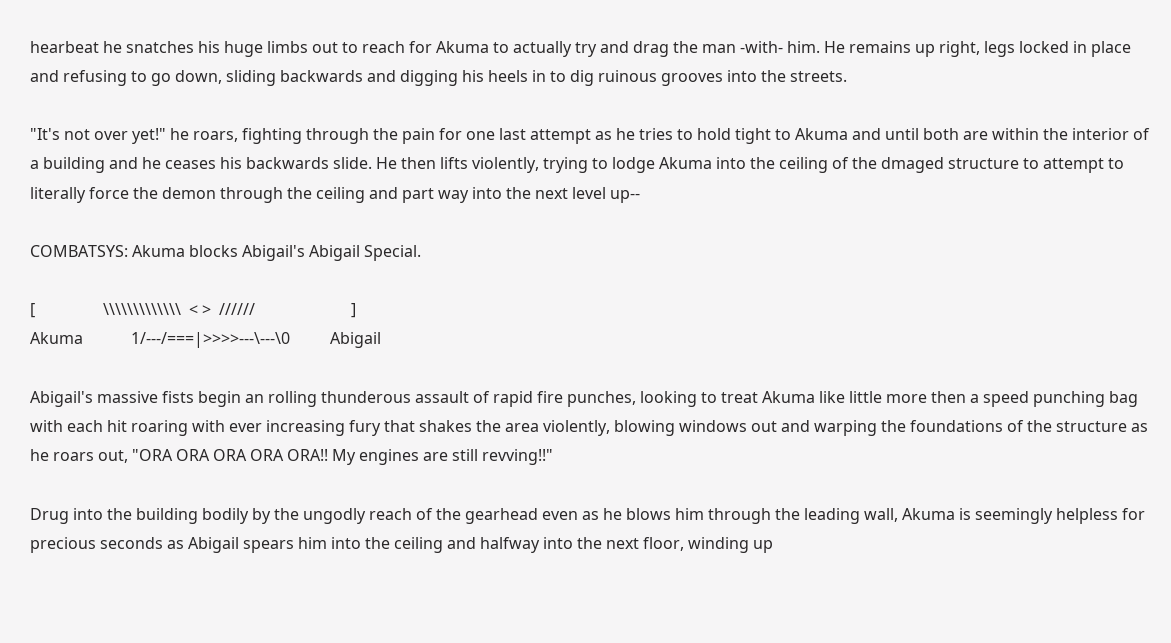hearbeat he snatches his huge limbs out to reach for Akuma to actually try and drag the man -with- him. He remains up right, legs locked in place and refusing to go down, sliding backwards and digging his heels in to dig ruinous grooves into the streets.

"It's not over yet!" he roars, fighting through the pain for one last attempt as he tries to hold tight to Akuma and until both are within the interior of a building and he ceases his backwards slide. He then lifts violently, trying to lodge Akuma into the ceiling of the dmaged structure to attempt to literally force the demon through the ceiling and part way into the next level up--

COMBATSYS: Akuma blocks Abigail's Abigail Special.

[                 \\\\\\\\\\\\\  < >  //////                        ]
Akuma            1/---/===|>>>>---\---\0          Abigail

Abigail's massive fists begin an rolling thunderous assault of rapid fire punches, looking to treat Akuma like little more then a speed punching bag with each hit roaring with ever increasing fury that shakes the area violently, blowing windows out and warping the foundations of the structure as he roars out, "ORA ORA ORA ORA ORA!! My engines are still revving!!"

Drug into the building bodily by the ungodly reach of the gearhead even as he blows him through the leading wall, Akuma is seemingly helpless for precious seconds as Abigail spears him into the ceiling and halfway into the next floor, winding up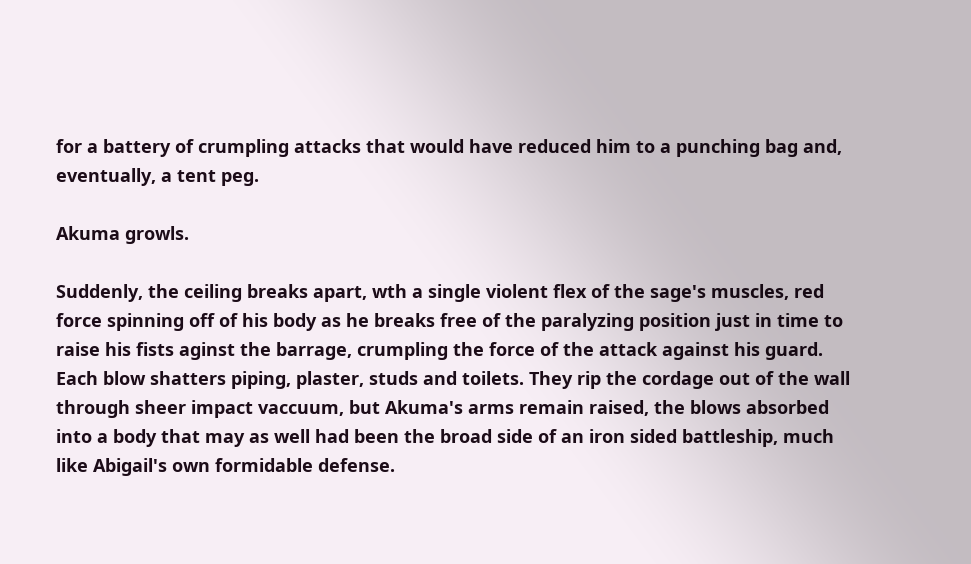for a battery of crumpling attacks that would have reduced him to a punching bag and, eventually, a tent peg.

Akuma growls.

Suddenly, the ceiling breaks apart, wth a single violent flex of the sage's muscles, red force spinning off of his body as he breaks free of the paralyzing position just in time to raise his fists aginst the barrage, crumpling the force of the attack against his guard. Each blow shatters piping, plaster, studs and toilets. They rip the cordage out of the wall through sheer impact vaccuum, but Akuma's arms remain raised, the blows absorbed into a body that may as well had been the broad side of an iron sided battleship, much like Abigail's own formidable defense.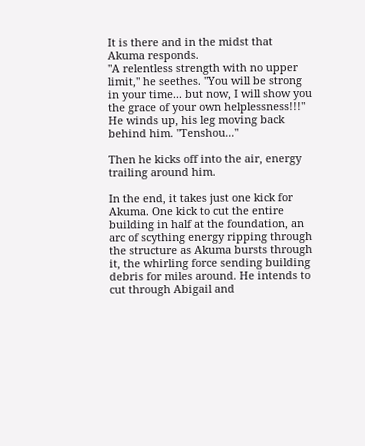It is there and in the midst that Akuma responds.
"A relentless strength with no upper limit," he seethes. "You will be strong in your time... but now, I will show you the grace of your own helplessness!!!" He winds up, his leg moving back behind him. "Tenshou..."

Then he kicks off into the air, energy trailing around him.

In the end, it takes just one kick for Akuma. One kick to cut the entire building in half at the foundation, an arc of scything energy ripping through the structure as Akuma bursts through it, the whirling force sending building debris for miles around. He intends to cut through Abigail and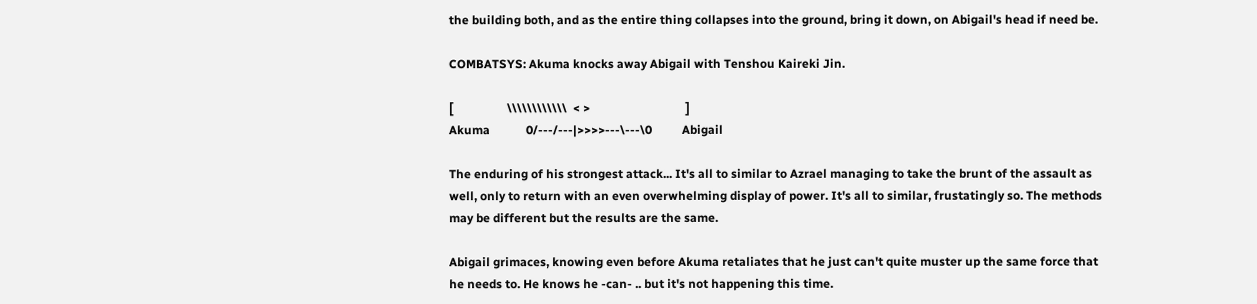the building both, and as the entire thing collapses into the ground, bring it down, on Abigail's head if need be.

COMBATSYS: Akuma knocks away Abigail with Tenshou Kaireki Jin.

[                  \\\\\\\\\\\\  < >                                ]
Akuma            0/---/---|>>>>---\---\0          Abigail

The enduring of his strongest attack... It's all to similar to Azrael managing to take the brunt of the assault as well, only to return with an even overwhelming display of power. It's all to similar, frustatingly so. The methods may be different but the results are the same.

Abigail grimaces, knowing even before Akuma retaliates that he just can't quite muster up the same force that he needs to. He knows he -can- .. but it's not happening this time.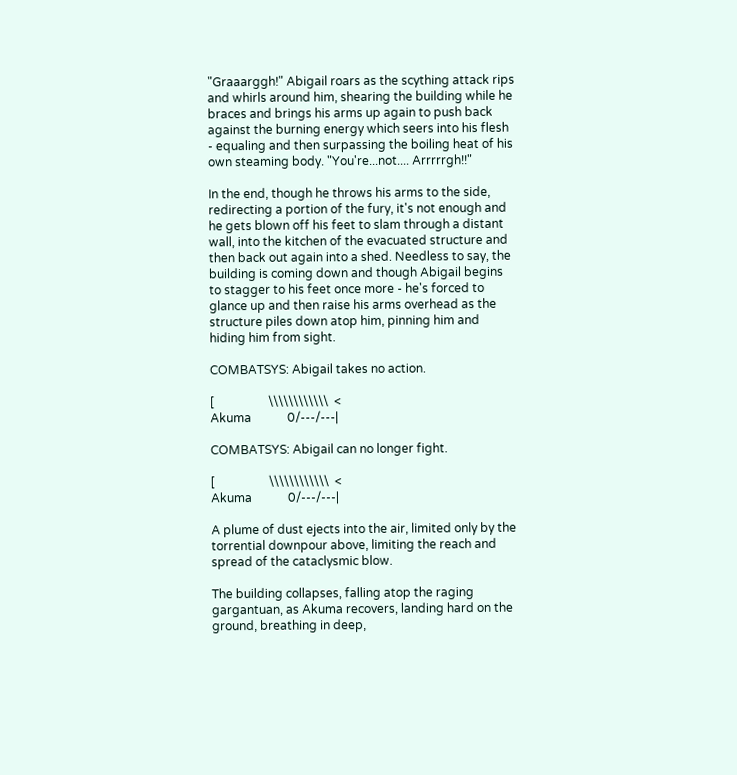"Graaarggh!" Abigail roars as the scything attack rips and whirls around him, shearing the building while he braces and brings his arms up again to push back against the burning energy which seers into his flesh - equaling and then surpassing the boiling heat of his own steaming body. "You're...not.... Arrrrrgh!!"

In the end, though he throws his arms to the side, redirecting a portion of the fury, it's not enough and he gets blown off his feet to slam through a distant wall, into the kitchen of the evacuated structure and then back out again into a shed. Needless to say, the building is coming down and though Abigail begins to stagger to his feet once more - he's forced to glance up and then raise his arms overhead as the structure piles down atop him, pinning him and hiding him from sight.

COMBATSYS: Abigail takes no action.

[                  \\\\\\\\\\\\  <
Akuma            0/---/---|

COMBATSYS: Abigail can no longer fight.

[                  \\\\\\\\\\\\  <
Akuma            0/---/---|

A plume of dust ejects into the air, limited only by the torrential downpour above, limiting the reach and spread of the cataclysmic blow.

The building collapses, falling atop the raging gargantuan, as Akuma recovers, landing hard on the ground, breathing in deep,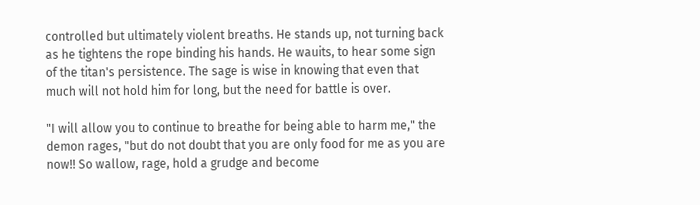controlled but ultimately violent breaths. He stands up, not turning back as he tightens the rope binding his hands. He wauits, to hear some sign of the titan's persistence. The sage is wise in knowing that even that much will not hold him for long, but the need for battle is over.

"I will allow you to continue to breathe for being able to harm me," the demon rages, "but do not doubt that you are only food for me as you are now!! So wallow, rage, hold a grudge and become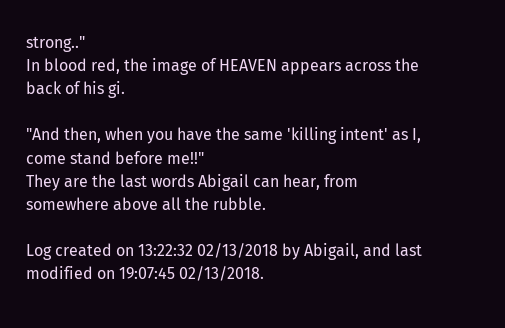strong.."
In blood red, the image of HEAVEN appears across the back of his gi.

"And then, when you have the same 'killing intent' as I, come stand before me!!"
They are the last words Abigail can hear, from somewhere above all the rubble.

Log created on 13:22:32 02/13/2018 by Abigail, and last modified on 19:07:45 02/13/2018.